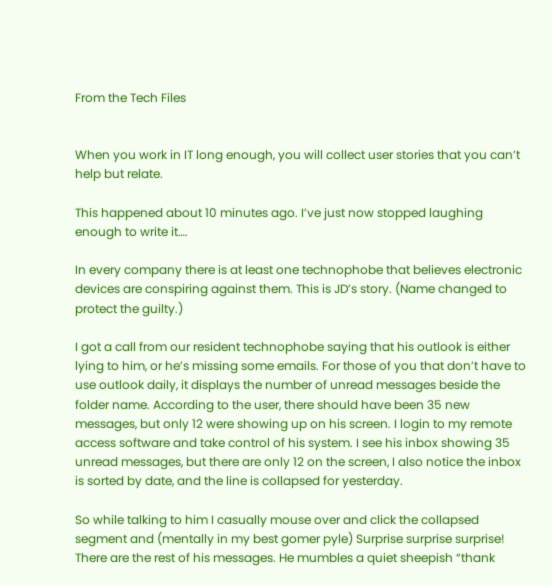From the Tech Files


When you work in IT long enough, you will collect user stories that you can’t help but relate.

This happened about 10 minutes ago. I’ve just now stopped laughing enough to write it….

In every company there is at least one technophobe that believes electronic devices are conspiring against them. This is JD’s story. (Name changed to protect the guilty.)

I got a call from our resident technophobe saying that his outlook is either lying to him, or he’s missing some emails. For those of you that don’t have to use outlook daily, it displays the number of unread messages beside the folder name. According to the user, there should have been 35 new messages, but only 12 were showing up on his screen. I login to my remote access software and take control of his system. I see his inbox showing 35 unread messages, but there are only 12 on the screen, I also notice the inbox is sorted by date, and the line is collapsed for yesterday.

So while talking to him I casually mouse over and click the collapsed segment and (mentally in my best gomer pyle) Surprise surprise surprise! There are the rest of his messages. He mumbles a quiet sheepish “thank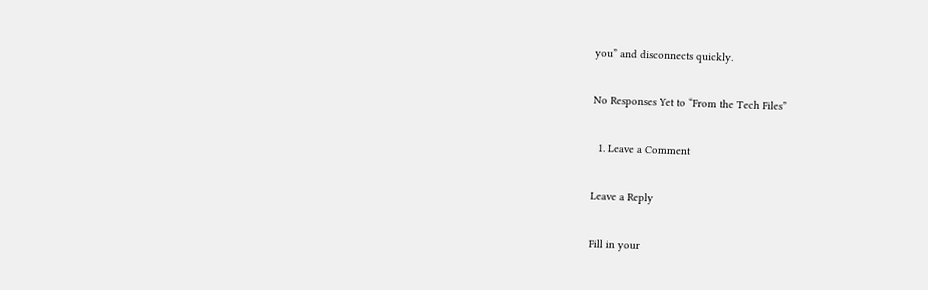you” and disconnects quickly.

No Responses Yet to “From the Tech Files”

  1. Leave a Comment

Leave a Reply

Fill in your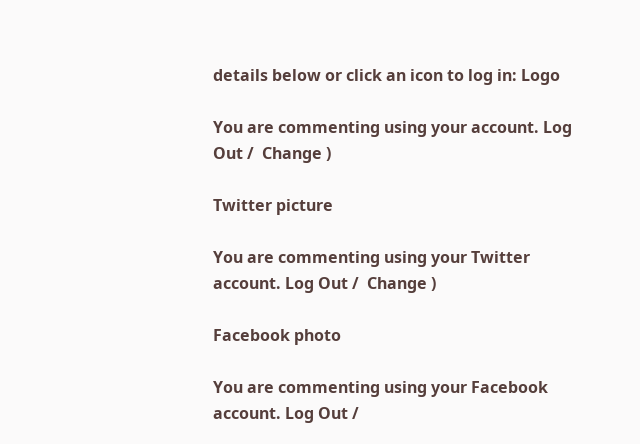details below or click an icon to log in: Logo

You are commenting using your account. Log Out /  Change )

Twitter picture

You are commenting using your Twitter account. Log Out /  Change )

Facebook photo

You are commenting using your Facebook account. Log Out /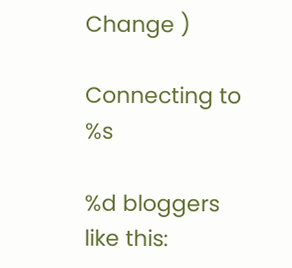Change )

Connecting to %s

%d bloggers like this: